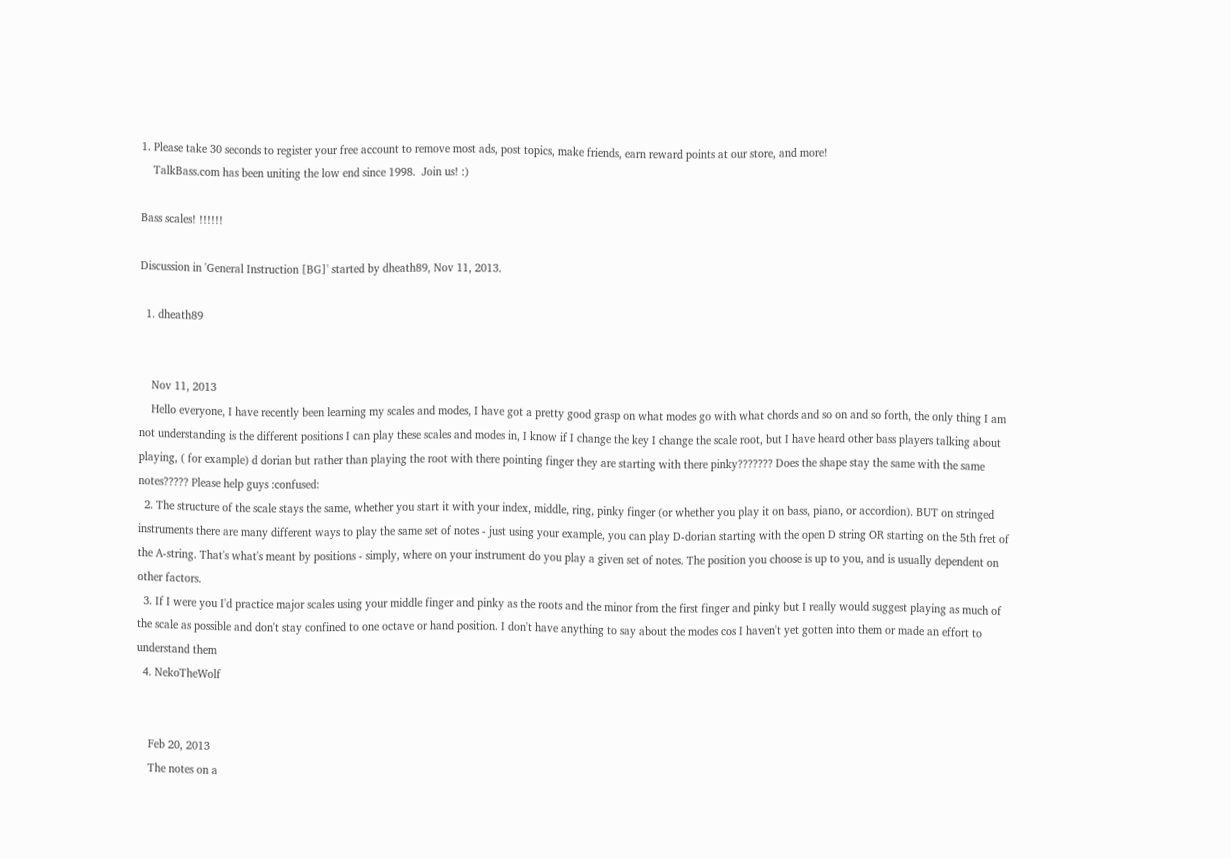1. Please take 30 seconds to register your free account to remove most ads, post topics, make friends, earn reward points at our store, and more!
    TalkBass.com has been uniting the low end since 1998.  Join us! :)

Bass scales! !!!!!!

Discussion in 'General Instruction [BG]' started by dheath89, Nov 11, 2013.

  1. dheath89


    Nov 11, 2013
    Hello everyone, I have recently been learning my scales and modes, I have got a pretty good grasp on what modes go with what chords and so on and so forth, the only thing I am not understanding is the different positions I can play these scales and modes in, I know if I change the key I change the scale root, but I have heard other bass players talking about playing, ( for example) d dorian but rather than playing the root with there pointing finger they are starting with there pinky??????? Does the shape stay the same with the same notes????? Please help guys :confused:
  2. The structure of the scale stays the same, whether you start it with your index, middle, ring, pinky finger (or whether you play it on bass, piano, or accordion). BUT on stringed instruments there are many different ways to play the same set of notes - just using your example, you can play D-dorian starting with the open D string OR starting on the 5th fret of the A-string. That's what's meant by positions - simply, where on your instrument do you play a given set of notes. The position you choose is up to you, and is usually dependent on other factors.
  3. If I were you I'd practice major scales using your middle finger and pinky as the roots and the minor from the first finger and pinky but I really would suggest playing as much of the scale as possible and don't stay confined to one octave or hand position. I don't have anything to say about the modes cos I haven't yet gotten into them or made an effort to understand them
  4. NekoTheWolf


    Feb 20, 2013
    The notes on a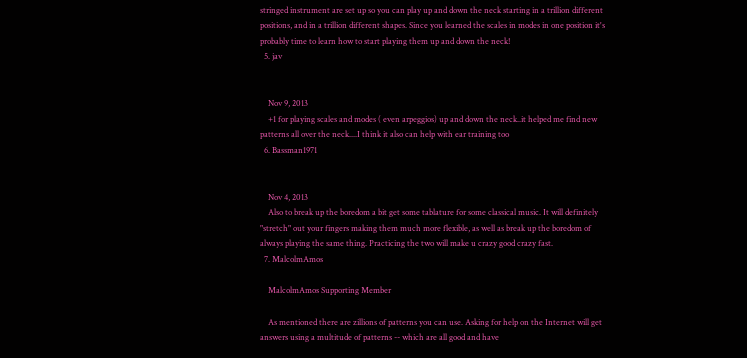stringed instrument are set up so you can play up and down the neck starting in a trillion different positions, and in a trillion different shapes. Since you learned the scales in modes in one position it's probably time to learn how to start playing them up and down the neck!
  5. jav


    Nov 9, 2013
    +1 for playing scales and modes ( even arpeggios) up and down the neck..it helped me find new patterns all over the neck....I think it also can help with ear training too
  6. Bassman1971


    Nov 4, 2013
    Also to break up the boredom a bit get some tablature for some classical music. It will definitely "stretch" out your fingers making them much more flexible, as well as break up the boredom of always playing the same thing. Practicing the two will make u crazy good crazy fast.
  7. MalcolmAmos

    MalcolmAmos Supporting Member

    As mentioned there are zillions of patterns you can use. Asking for help on the Internet will get answers using a multitude of patterns -- which are all good and have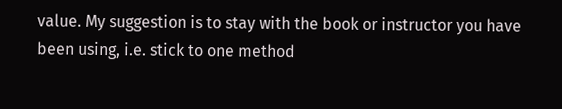value. My suggestion is to stay with the book or instructor you have been using, i.e. stick to one method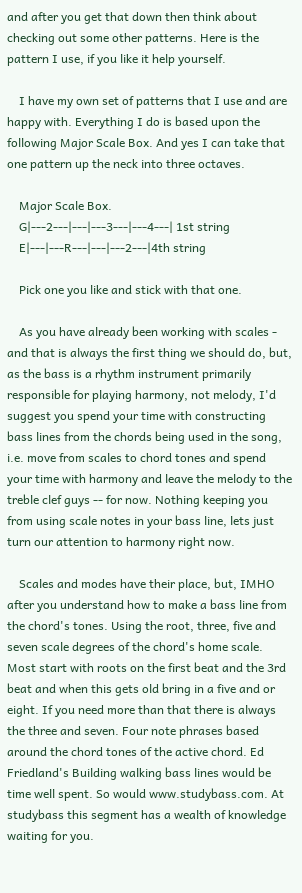and after you get that down then think about checking out some other patterns. Here is the pattern I use, if you like it help yourself.

    I have my own set of patterns that I use and are happy with. Everything I do is based upon the following Major Scale Box. And yes I can take that one pattern up the neck into three octaves.

    Major Scale Box.
    G|---2---|---|---3---|---4---| 1st string
    E|---|---R---|---|---2---|4th string

    Pick one you like and stick with that one.

    As you have already been working with scales - and that is always the first thing we should do, but, as the bass is a rhythm instrument primarily responsible for playing harmony, not melody, I'd suggest you spend your time with constructing bass lines from the chords being used in the song, i.e. move from scales to chord tones and spend your time with harmony and leave the melody to the treble clef guys -- for now. Nothing keeping you from using scale notes in your bass line, lets just turn our attention to harmony right now.

    Scales and modes have their place, but, IMHO after you understand how to make a bass line from the chord's tones. Using the root, three, five and seven scale degrees of the chord's home scale. Most start with roots on the first beat and the 3rd beat and when this gets old bring in a five and or eight. If you need more than that there is always the three and seven. Four note phrases based around the chord tones of the active chord. Ed Friedland's Building walking bass lines would be time well spent. So would www.studybass.com. At studybass this segment has a wealth of knowledge waiting for you.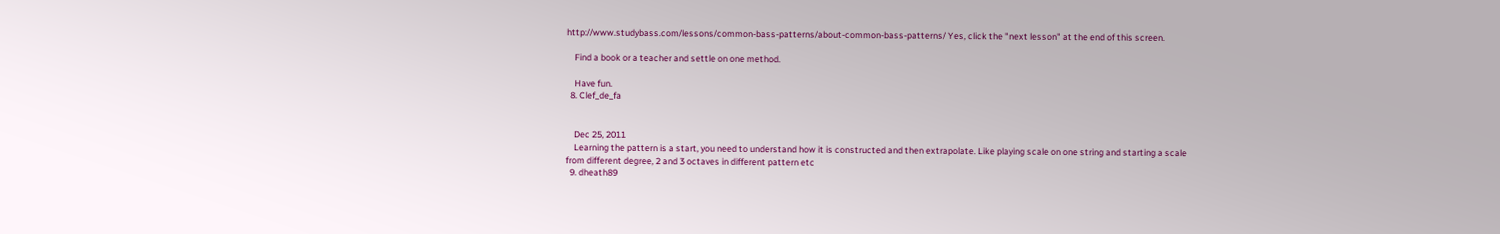http://www.studybass.com/lessons/common-bass-patterns/about-common-bass-patterns/ Yes, click the "next lesson" at the end of this screen.

    Find a book or a teacher and settle on one method.

    Have fun.
  8. Clef_de_fa


    Dec 25, 2011
    Learning the pattern is a start, you need to understand how it is constructed and then extrapolate. Like playing scale on one string and starting a scale from different degree, 2 and 3 octaves in different pattern etc
  9. dheath89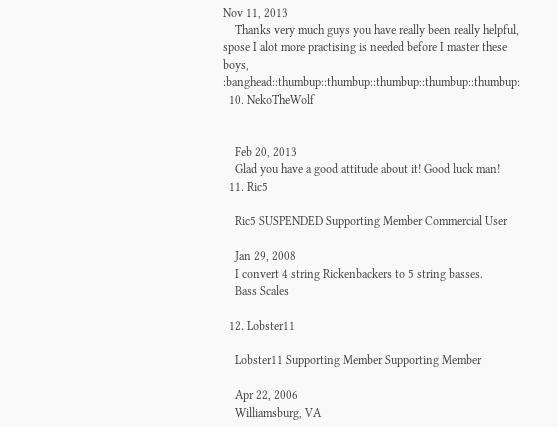Nov 11, 2013
    Thanks very much guys you have really been really helpful, spose I alot more practising is needed before I master these boys, :banghead::thumbup::thumbup::thumbup::thumbup::thumbup:
  10. NekoTheWolf


    Feb 20, 2013
    Glad you have a good attitude about it! Good luck man!
  11. Ric5

    Ric5 SUSPENDED Supporting Member Commercial User

    Jan 29, 2008
    I convert 4 string Rickenbackers to 5 string basses.
    Bass Scales

  12. Lobster11

    Lobster11 Supporting Member Supporting Member

    Apr 22, 2006
    Williamsburg, VA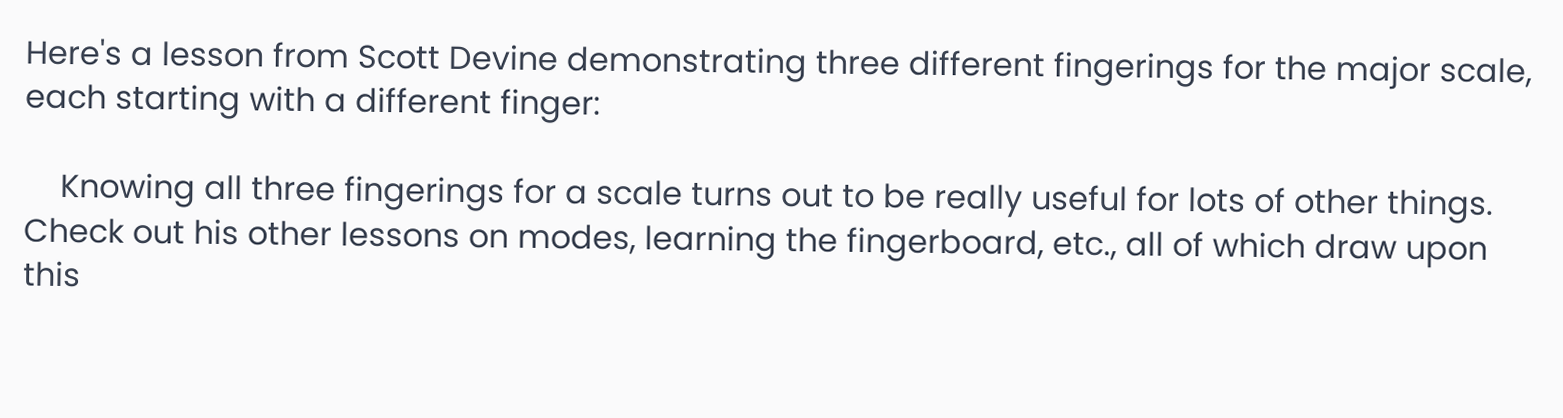Here's a lesson from Scott Devine demonstrating three different fingerings for the major scale, each starting with a different finger:

    Knowing all three fingerings for a scale turns out to be really useful for lots of other things. Check out his other lessons on modes, learning the fingerboard, etc., all of which draw upon this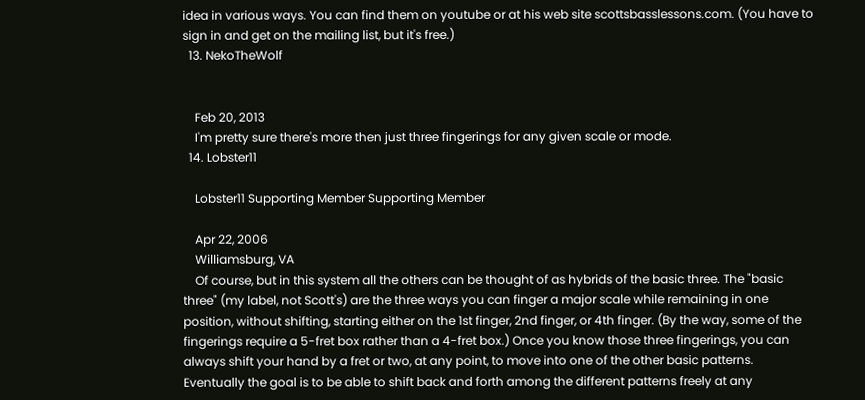idea in various ways. You can find them on youtube or at his web site scottsbasslessons.com. (You have to sign in and get on the mailing list, but it's free.)
  13. NekoTheWolf


    Feb 20, 2013
    I'm pretty sure there's more then just three fingerings for any given scale or mode.
  14. Lobster11

    Lobster11 Supporting Member Supporting Member

    Apr 22, 2006
    Williamsburg, VA
    Of course, but in this system all the others can be thought of as hybrids of the basic three. The "basic three" (my label, not Scott's) are the three ways you can finger a major scale while remaining in one position, without shifting, starting either on the 1st finger, 2nd finger, or 4th finger. (By the way, some of the fingerings require a 5-fret box rather than a 4-fret box.) Once you know those three fingerings, you can always shift your hand by a fret or two, at any point, to move into one of the other basic patterns. Eventually the goal is to be able to shift back and forth among the different patterns freely at any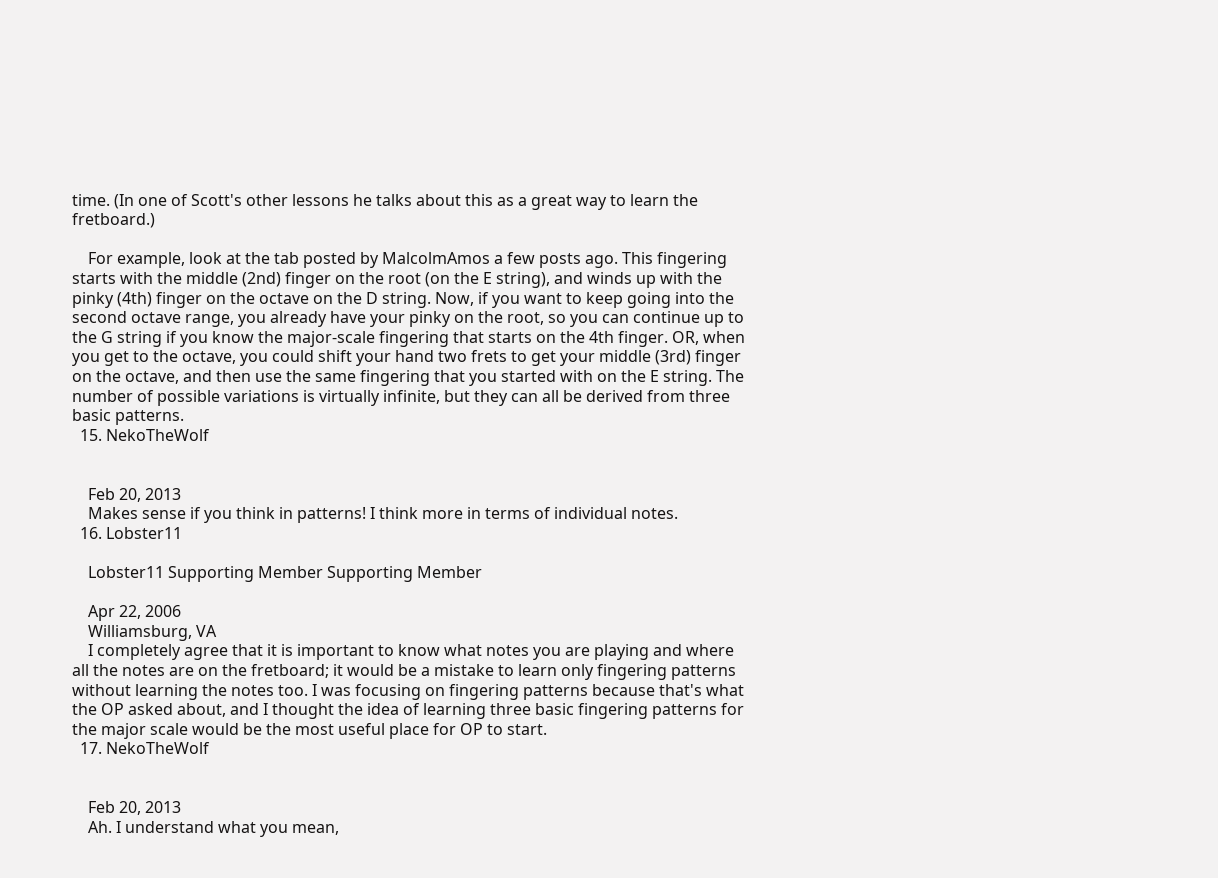time. (In one of Scott's other lessons he talks about this as a great way to learn the fretboard.)

    For example, look at the tab posted by MalcolmAmos a few posts ago. This fingering starts with the middle (2nd) finger on the root (on the E string), and winds up with the pinky (4th) finger on the octave on the D string. Now, if you want to keep going into the second octave range, you already have your pinky on the root, so you can continue up to the G string if you know the major-scale fingering that starts on the 4th finger. OR, when you get to the octave, you could shift your hand two frets to get your middle (3rd) finger on the octave, and then use the same fingering that you started with on the E string. The number of possible variations is virtually infinite, but they can all be derived from three basic patterns.
  15. NekoTheWolf


    Feb 20, 2013
    Makes sense if you think in patterns! I think more in terms of individual notes.
  16. Lobster11

    Lobster11 Supporting Member Supporting Member

    Apr 22, 2006
    Williamsburg, VA
    I completely agree that it is important to know what notes you are playing and where all the notes are on the fretboard; it would be a mistake to learn only fingering patterns without learning the notes too. I was focusing on fingering patterns because that's what the OP asked about, and I thought the idea of learning three basic fingering patterns for the major scale would be the most useful place for OP to start.
  17. NekoTheWolf


    Feb 20, 2013
    Ah. I understand what you mean,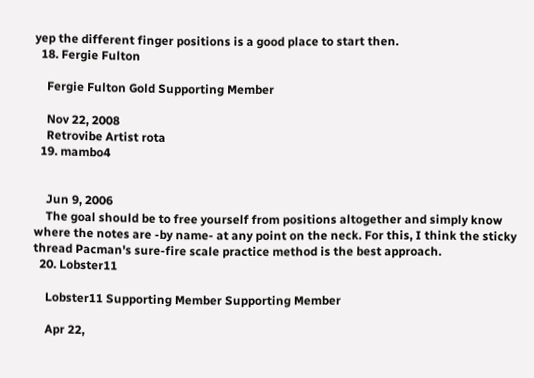yep the different finger positions is a good place to start then.
  18. Fergie Fulton

    Fergie Fulton Gold Supporting Member

    Nov 22, 2008
    Retrovibe Artist rota
  19. mambo4


    Jun 9, 2006
    The goal should be to free yourself from positions altogether and simply know where the notes are -by name- at any point on the neck. For this, I think the sticky thread Pacman's sure-fire scale practice method is the best approach.
  20. Lobster11

    Lobster11 Supporting Member Supporting Member

    Apr 22,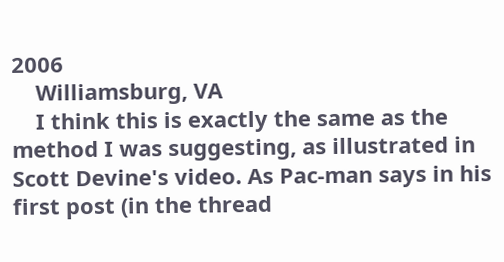2006
    Williamsburg, VA
    I think this is exactly the same as the method I was suggesting, as illustrated in Scott Devine's video. As Pac-man says in his first post (in the thread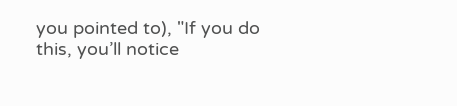you pointed to), "If you do this, you’ll notice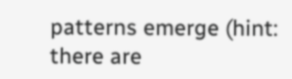patterns emerge (hint: there are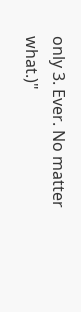only 3. Ever. No matter what.)"